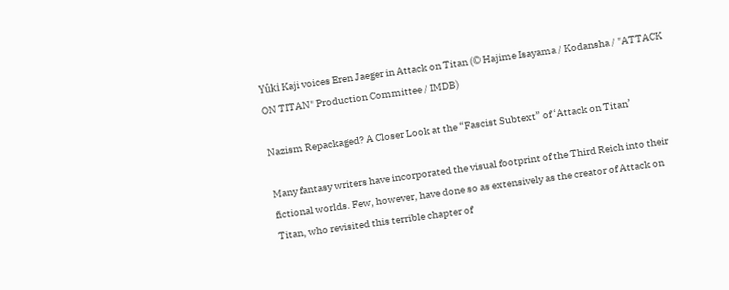Yûki Kaji voices Eren Jaeger in Attack on Titan (© Hajime Isayama / Kodansha / "ATTACK ON TITAN" Production Committee / IMDB)

Nazism Repackaged? A Closer Look at the “Fascist Subtext” of ‘Attack on Titan’

Many fantasy writers have incorporated the visual footprint of the Third Reich into their fictional worlds. Few, however, have done so as extensively as the creator of Attack on Titan, who revisited this terrible chapter of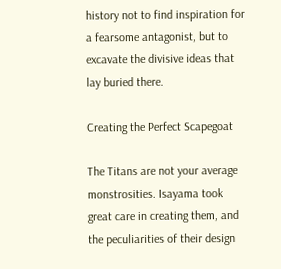history not to find inspiration for a fearsome antagonist, but to excavate the divisive ideas that lay buried there.

Creating the Perfect Scapegoat

The Titans are not your average monstrosities. Isayama took great care in creating them, and the peculiarities of their design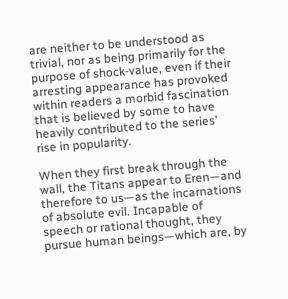are neither to be understood as trivial, nor as being primarily for the purpose of shock-value, even if their arresting appearance has provoked within readers a morbid fascination that is believed by some to have heavily contributed to the series’ rise in popularity.

When they first break through the wall, the Titans appear to Eren—and therefore to us—as the incarnations of absolute evil. Incapable of speech or rational thought, they pursue human beings—which are, by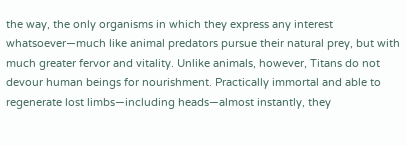the way, the only organisms in which they express any interest whatsoever—much like animal predators pursue their natural prey, but with much greater fervor and vitality. Unlike animals, however, Titans do not devour human beings for nourishment. Practically immortal and able to regenerate lost limbs—including heads—almost instantly, they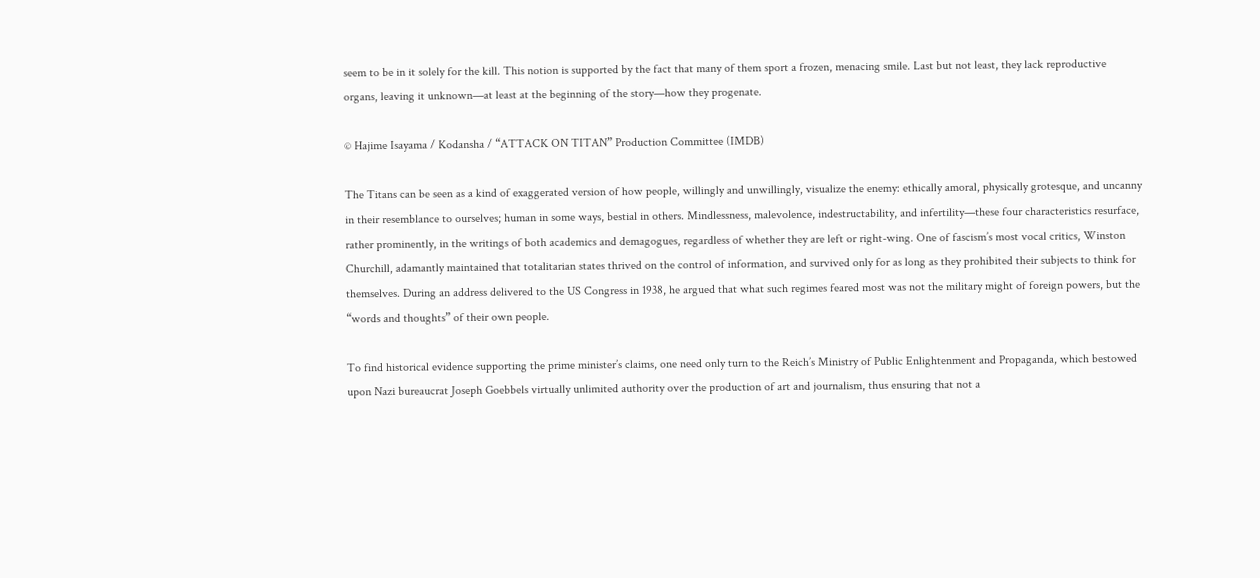seem to be in it solely for the kill. This notion is supported by the fact that many of them sport a frozen, menacing smile. Last but not least, they lack reproductive organs, leaving it unknown—at least at the beginning of the story—how they progenate.

© Hajime Isayama / Kodansha / “ATTACK ON TITAN” Production Committee (IMDB)

The Titans can be seen as a kind of exaggerated version of how people, willingly and unwillingly, visualize the enemy: ethically amoral, physically grotesque, and uncanny in their resemblance to ourselves; human in some ways, bestial in others. Mindlessness, malevolence, indestructability, and infertility—these four characteristics resurface, rather prominently, in the writings of both academics and demagogues, regardless of whether they are left or right-wing. One of fascism’s most vocal critics, Winston Churchill, adamantly maintained that totalitarian states thrived on the control of information, and survived only for as long as they prohibited their subjects to think for themselves. During an address delivered to the US Congress in 1938, he argued that what such regimes feared most was not the military might of foreign powers, but the “words and thoughts” of their own people.

To find historical evidence supporting the prime minister’s claims, one need only turn to the Reich’s Ministry of Public Enlightenment and Propaganda, which bestowed upon Nazi bureaucrat Joseph Goebbels virtually unlimited authority over the production of art and journalism, thus ensuring that not a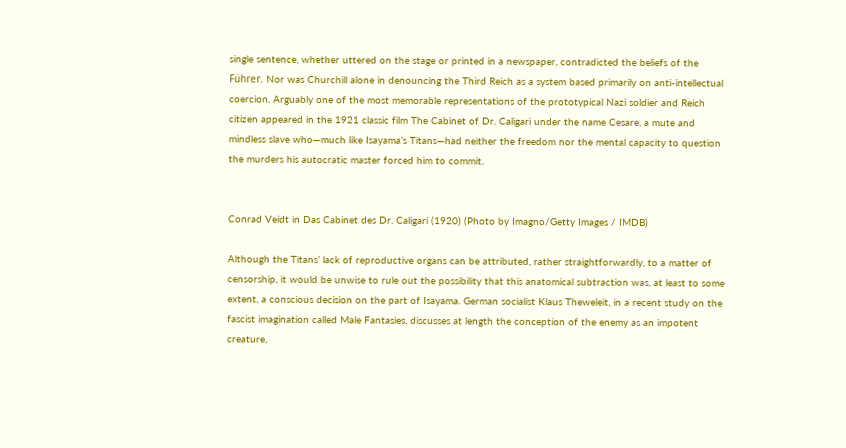single sentence, whether uttered on the stage or printed in a newspaper, contradicted the beliefs of the Führer. Nor was Churchill alone in denouncing the Third Reich as a system based primarily on anti-intellectual coercion. Arguably one of the most memorable representations of the prototypical Nazi soldier and Reich citizen appeared in the 1921 classic film The Cabinet of Dr. Caligari under the name Cesare, a mute and mindless slave who—much like Isayama’s Titans—had neither the freedom nor the mental capacity to question the murders his autocratic master forced him to commit.


Conrad Veidt in Das Cabinet des Dr. Caligari (1920) (Photo by Imagno/Getty Images / IMDB)

Although the Titans’ lack of reproductive organs can be attributed, rather straightforwardly, to a matter of censorship, it would be unwise to rule out the possibility that this anatomical subtraction was, at least to some extent, a conscious decision on the part of Isayama. German socialist Klaus Theweleit, in a recent study on the fascist imagination called Male Fantasies, discusses at length the conception of the enemy as an impotent creature,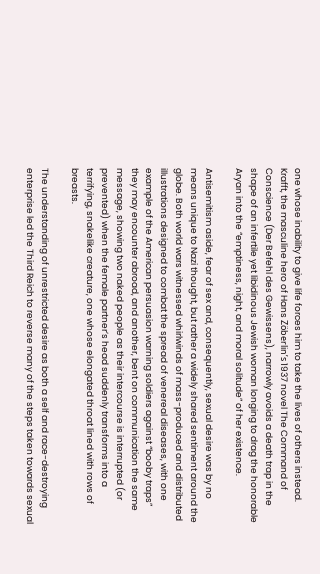one whose inability to give life forces him to take the lives of others instead. Krafft, the masculine hero of Hans Zöberlin’s 1937 novel The Command of Conscience (Der Befehl des Gewissens), narrowly avoids a death trap in the shape of an infertile yet libidinous Jewish woman longing to drag the honorable Aryan into the “emptiness, night, and moral solitude” of her existence.

Antisemitism aside, fear of sex and, consequently, sexual desire was by no means unique to Nazi thought, but rather a widely shared sentiment around the globe. Both world wars witnessed whirlwinds of mass-produced and distributed illustrations designed to combat the spread of venereal diseases, with one example of the American persuasion warning soldiers against “booby traps” they may encounter abroad, and another, bent on communication the same message, showing two naked people as their intercourse is interrupted (or prevented) when the female partner’s head suddenly transforms into a terrifying, snakelike creature, one whose elongated throat lined with rows of breasts.

The understanding of unrestricted desire as both a self and race-destroying enterprise led the Third Reich to reverse many of the steps taken towards sexual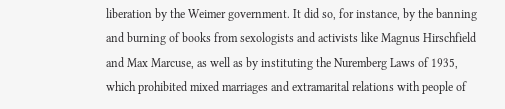liberation by the Weimer government. It did so, for instance, by the banning and burning of books from sexologists and activists like Magnus Hirschfield and Max Marcuse, as well as by instituting the Nuremberg Laws of 1935, which prohibited mixed marriages and extramarital relations with people of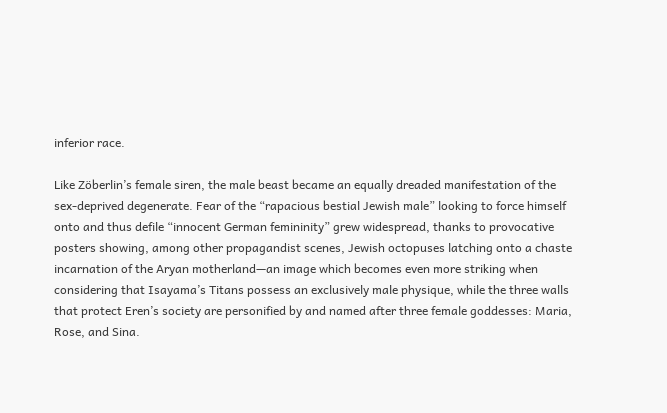inferior race.

Like Zöberlin’s female siren, the male beast became an equally dreaded manifestation of the sex-deprived degenerate. Fear of the “rapacious bestial Jewish male” looking to force himself onto and thus defile “innocent German femininity” grew widespread, thanks to provocative posters showing, among other propagandist scenes, Jewish octopuses latching onto a chaste incarnation of the Aryan motherland—an image which becomes even more striking when considering that Isayama’s Titans possess an exclusively male physique, while the three walls that protect Eren’s society are personified by and named after three female goddesses: Maria, Rose, and Sina.